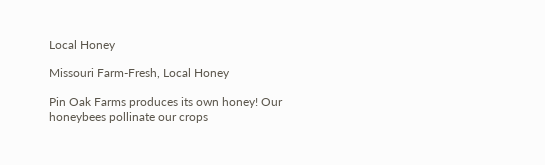Local Honey

Missouri Farm-Fresh, Local Honey

Pin Oak Farms produces its own honey! Our honeybees pollinate our crops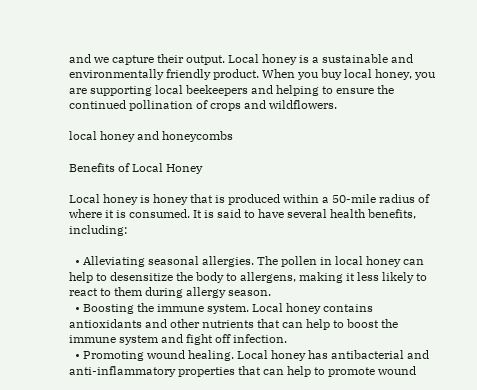and we capture their output. Local honey is a sustainable and environmentally friendly product. When you buy local honey, you are supporting local beekeepers and helping to ensure the continued pollination of crops and wildflowers.

local honey and honeycombs

Benefits of Local Honey

Local honey is honey that is produced within a 50-mile radius of where it is consumed. It is said to have several health benefits, including:

  • Alleviating seasonal allergies. The pollen in local honey can help to desensitize the body to allergens, making it less likely to react to them during allergy season.
  • Boosting the immune system. Local honey contains antioxidants and other nutrients that can help to boost the immune system and fight off infection.
  • Promoting wound healing. Local honey has antibacterial and anti-inflammatory properties that can help to promote wound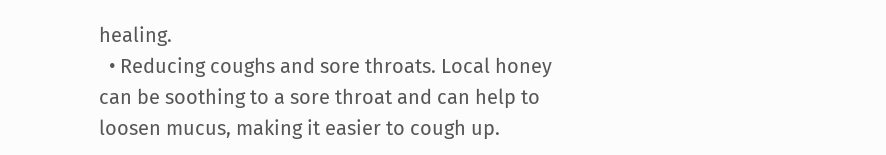healing.
  • Reducing coughs and sore throats. Local honey can be soothing to a sore throat and can help to loosen mucus, making it easier to cough up.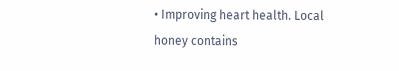• Improving heart health. Local honey contains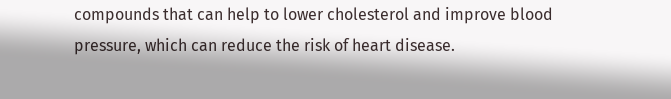compounds that can help to lower cholesterol and improve blood pressure, which can reduce the risk of heart disease.